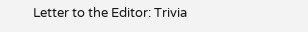Letter to the Editor: Trivia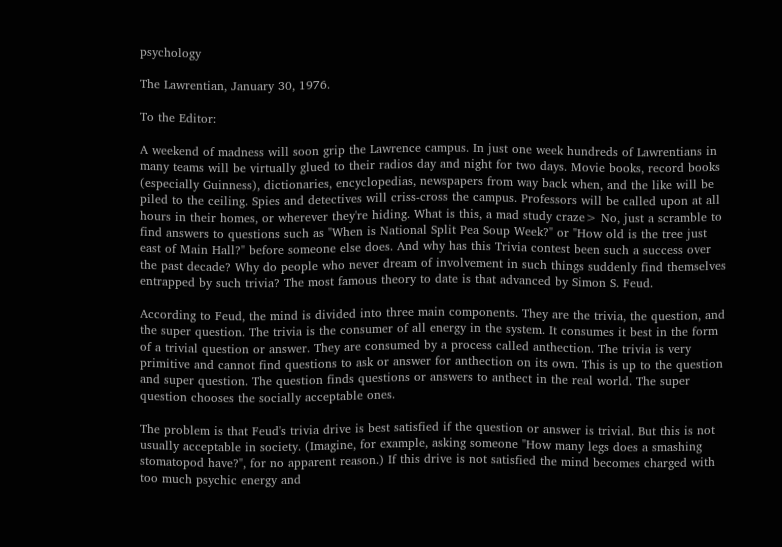psychology

The Lawrentian, January 30, 1976.

To the Editor:

A weekend of madness will soon grip the Lawrence campus. In just one week hundreds of Lawrentians in many teams will be virtually glued to their radios day and night for two days. Movie books, record books (especially Guinness), dictionaries, encyclopedias, newspapers from way back when, and the like will be piled to the ceiling. Spies and detectives will criss-cross the campus. Professors will be called upon at all hours in their homes, or wherever they're hiding. What is this, a mad study craze> No, just a scramble to find answers to questions such as "When is National Split Pea Soup Week?" or "How old is the tree just east of Main Hall?" before someone else does. And why has this Trivia contest been such a success over the past decade? Why do people who never dream of involvement in such things suddenly find themselves entrapped by such trivia? The most famous theory to date is that advanced by Simon S. Feud.

According to Feud, the mind is divided into three main components. They are the trivia, the question, and the super question. The trivia is the consumer of all energy in the system. It consumes it best in the form of a trivial question or answer. They are consumed by a process called anthection. The trivia is very primitive and cannot find questions to ask or answer for anthection on its own. This is up to the question and super question. The question finds questions or answers to anthect in the real world. The super question chooses the socially acceptable ones.

The problem is that Feud's trivia drive is best satisfied if the question or answer is trivial. But this is not usually acceptable in society. (Imagine, for example, asking someone "How many legs does a smashing stomatopod have?", for no apparent reason.) If this drive is not satisfied the mind becomes charged with too much psychic energy and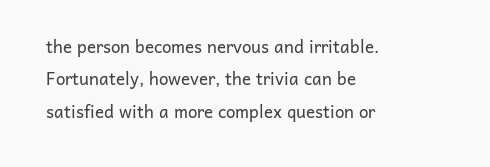the person becomes nervous and irritable. Fortunately, however, the trivia can be satisfied with a more complex question or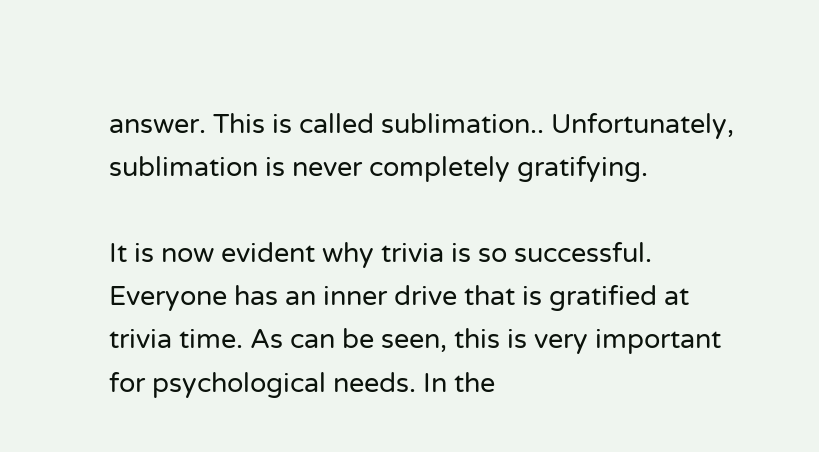answer. This is called sublimation.. Unfortunately, sublimation is never completely gratifying.

It is now evident why trivia is so successful. Everyone has an inner drive that is gratified at trivia time. As can be seen, this is very important for psychological needs. In the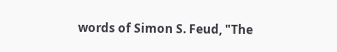words of Simon S. Feud, "The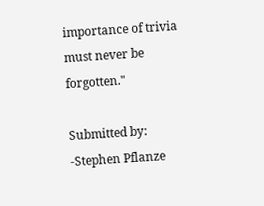importance of trivia must never be forgotten."

Submitted by:
-Stephen Pflanze